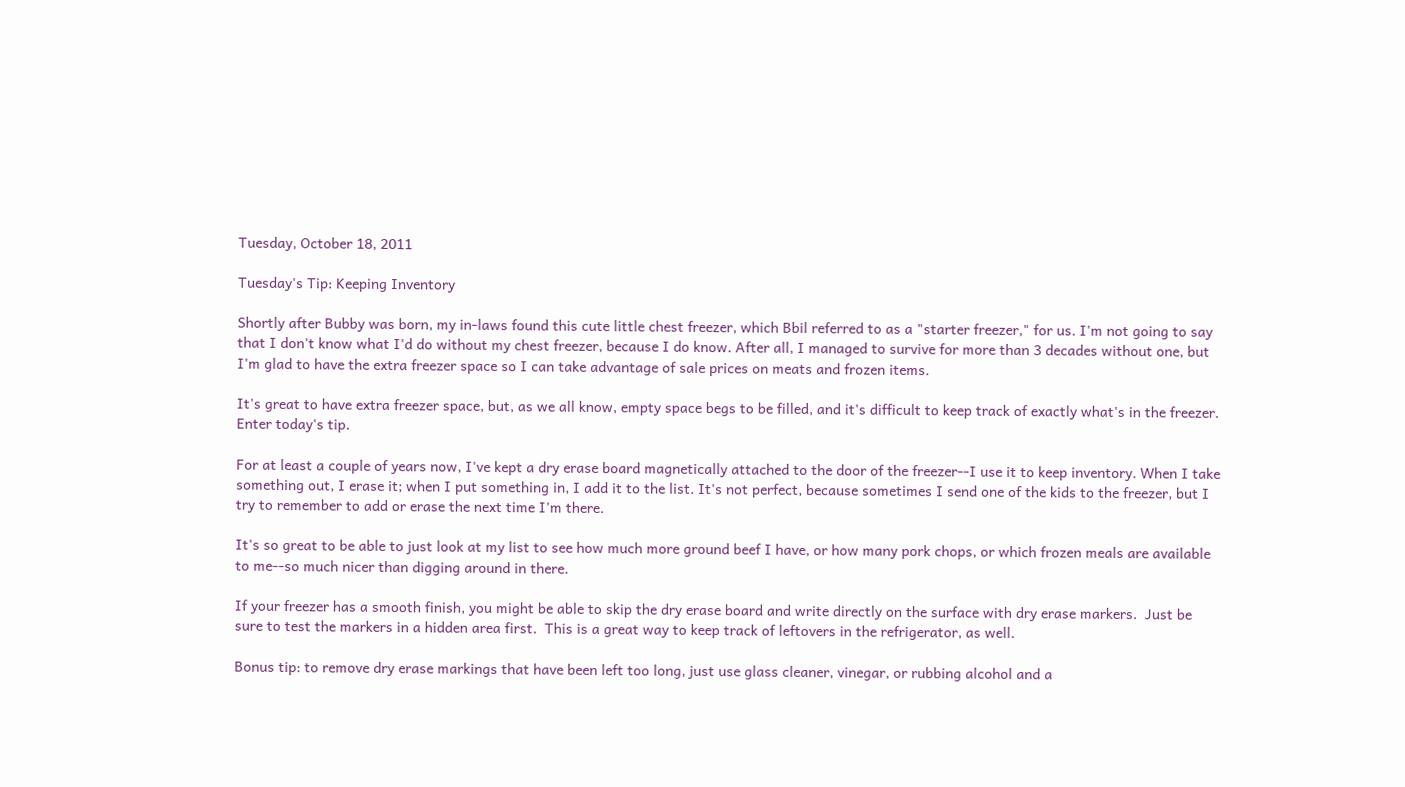Tuesday, October 18, 2011

Tuesday's Tip: Keeping Inventory

Shortly after Bubby was born, my in-laws found this cute little chest freezer, which Bbil referred to as a "starter freezer," for us. I'm not going to say that I don't know what I'd do without my chest freezer, because I do know. After all, I managed to survive for more than 3 decades without one, but I'm glad to have the extra freezer space so I can take advantage of sale prices on meats and frozen items.

It's great to have extra freezer space, but, as we all know, empty space begs to be filled, and it's difficult to keep track of exactly what's in the freezer. Enter today's tip.

For at least a couple of years now, I've kept a dry erase board magnetically attached to the door of the freezer--I use it to keep inventory. When I take something out, I erase it; when I put something in, I add it to the list. It's not perfect, because sometimes I send one of the kids to the freezer, but I try to remember to add or erase the next time I'm there.

It's so great to be able to just look at my list to see how much more ground beef I have, or how many pork chops, or which frozen meals are available to me--so much nicer than digging around in there.

If your freezer has a smooth finish, you might be able to skip the dry erase board and write directly on the surface with dry erase markers.  Just be sure to test the markers in a hidden area first.  This is a great way to keep track of leftovers in the refrigerator, as well.

Bonus tip: to remove dry erase markings that have been left too long, just use glass cleaner, vinegar, or rubbing alcohol and a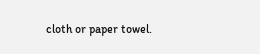cloth or paper towel.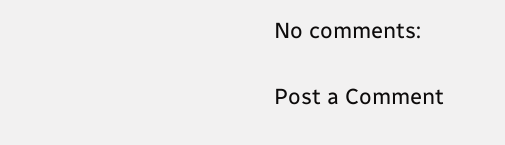No comments:

Post a Comment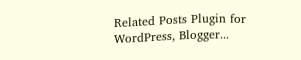Related Posts Plugin for WordPress, Blogger...